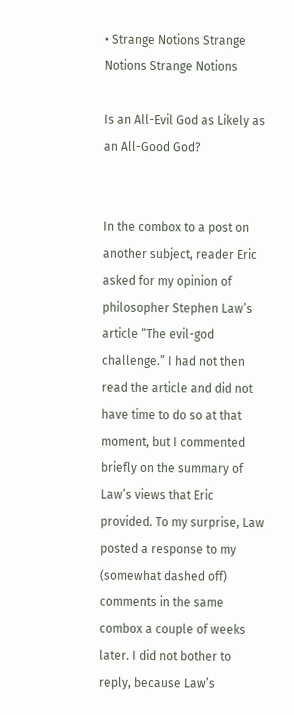• Strange Notions Strange Notions Strange Notions

Is an All-Evil God as Likely as an All-Good God?


In the combox to a post on another subject, reader Eric asked for my opinion of philosopher Stephen Law’s article “The evil-god challenge.” I had not then read the article and did not have time to do so at that moment, but I commented briefly on the summary of Law’s views that Eric provided. To my surprise, Law posted a response to my (somewhat dashed off) comments in the same combox a couple of weeks later. I did not bother to reply, because Law’s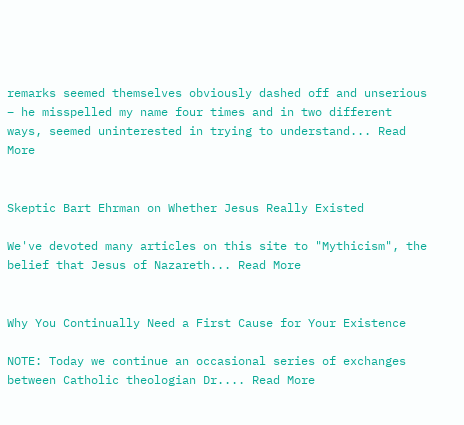remarks seemed themselves obviously dashed off and unserious – he misspelled my name four times and in two different ways, seemed uninterested in trying to understand... Read More


Skeptic Bart Ehrman on Whether Jesus Really Existed

We've devoted many articles on this site to "Mythicism", the belief that Jesus of Nazareth... Read More


Why You Continually Need a First Cause for Your Existence

NOTE: Today we continue an occasional series of exchanges between Catholic theologian Dr.... Read More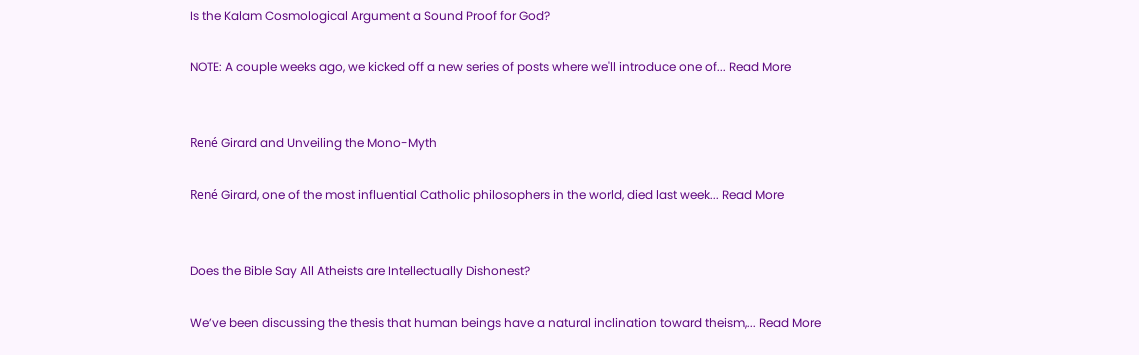Is the Kalam Cosmological Argument a Sound Proof for God?

NOTE: A couple weeks ago, we kicked off a new series of posts where we'll introduce one of... Read More


René Girard and Unveiling the Mono-Myth

René Girard, one of the most influential Catholic philosophers in the world, died last week... Read More


Does the Bible Say All Atheists are Intellectually Dishonest?

We’ve been discussing the thesis that human beings have a natural inclination toward theism,... Read More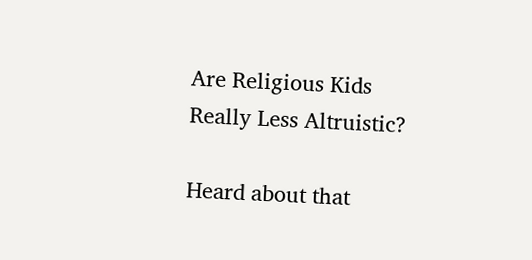Are Religious Kids Really Less Altruistic?

Heard about that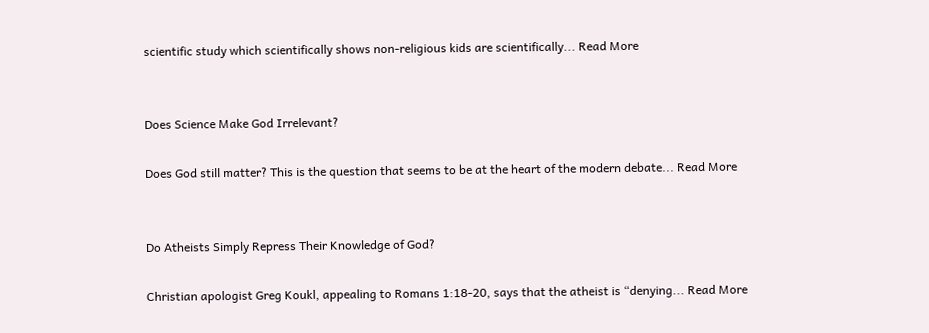scientific study which scientifically shows non-religious kids are scientifically... Read More


Does Science Make God Irrelevant?

Does God still matter? This is the question that seems to be at the heart of the modern debate... Read More


Do Atheists Simply Repress Their Knowledge of God?

Christian apologist Greg Koukl, appealing to Romans 1:18-20, says that the atheist is “denying... Read More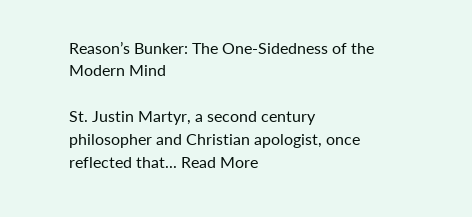Reason’s Bunker: The One-Sidedness of the Modern Mind

St. Justin Martyr, a second century philosopher and Christian apologist, once reflected that... Read More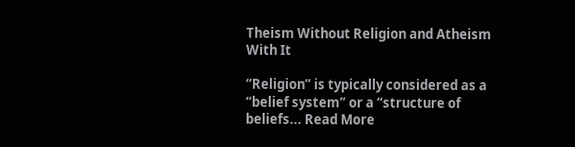Theism Without Religion and Atheism With It

“Religion” is typically considered as a “belief system” or a “structure of beliefs... Read More